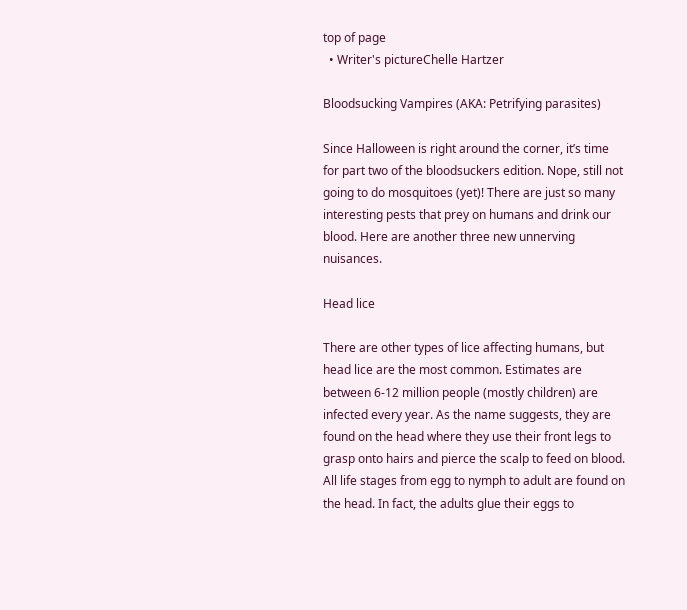top of page
  • Writer's pictureChelle Hartzer

Bloodsucking Vampires (AKA: Petrifying parasites)

Since Halloween is right around the corner, it’s time for part two of the bloodsuckers edition. Nope, still not going to do mosquitoes (yet)! There are just so many interesting pests that prey on humans and drink our blood. Here are another three new unnerving nuisances.

Head lice

There are other types of lice affecting humans, but head lice are the most common. Estimates are between 6-12 million people (mostly children) are infected every year. As the name suggests, they are found on the head where they use their front legs to grasp onto hairs and pierce the scalp to feed on blood. All life stages from egg to nymph to adult are found on the head. In fact, the adults glue their eggs to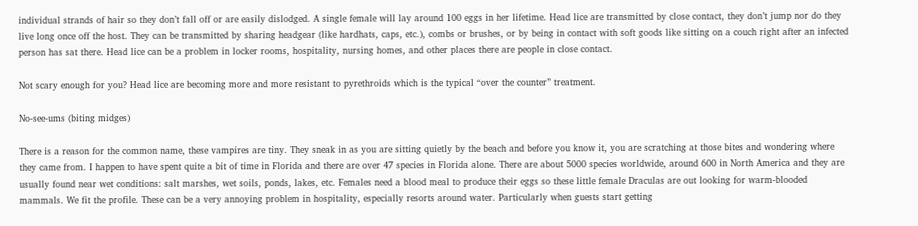individual strands of hair so they don’t fall off or are easily dislodged. A single female will lay around 100 eggs in her lifetime. Head lice are transmitted by close contact, they don’t jump nor do they live long once off the host. They can be transmitted by sharing headgear (like hardhats, caps, etc.), combs or brushes, or by being in contact with soft goods like sitting on a couch right after an infected person has sat there. Head lice can be a problem in locker rooms, hospitality, nursing homes, and other places there are people in close contact.

Not scary enough for you? Head lice are becoming more and more resistant to pyrethroids which is the typical “over the counter” treatment.

No-see-ums (biting midges)

There is a reason for the common name, these vampires are tiny. They sneak in as you are sitting quietly by the beach and before you know it, you are scratching at those bites and wondering where they came from. I happen to have spent quite a bit of time in Florida and there are over 47 species in Florida alone. There are about 5000 species worldwide, around 600 in North America and they are usually found near wet conditions: salt marshes, wet soils, ponds, lakes, etc. Females need a blood meal to produce their eggs so these little female Draculas are out looking for warm-blooded mammals. We fit the profile. These can be a very annoying problem in hospitality, especially resorts around water. Particularly when guests start getting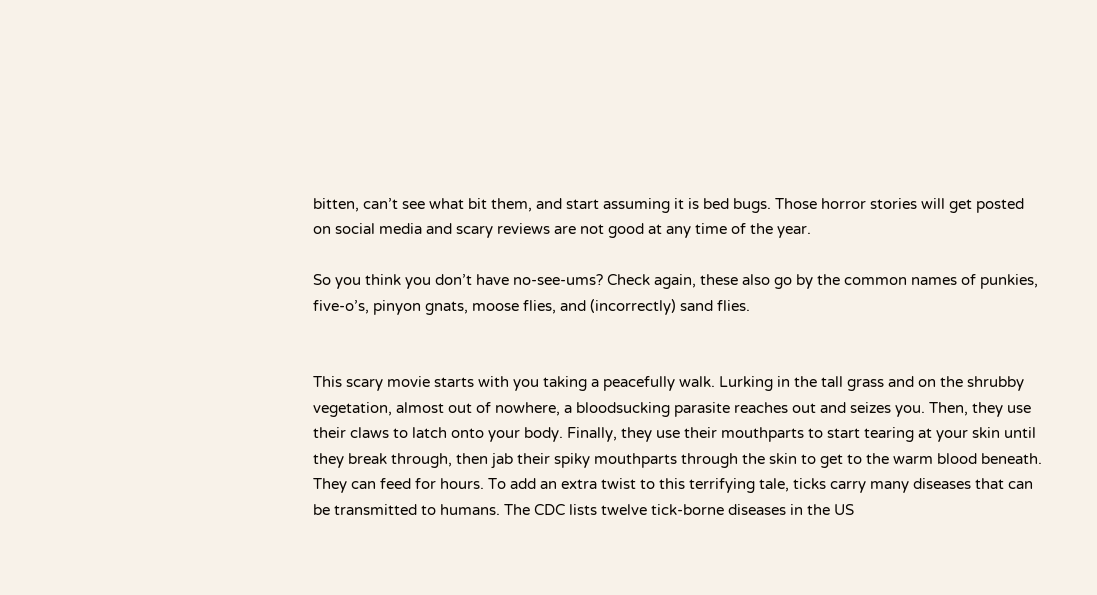bitten, can’t see what bit them, and start assuming it is bed bugs. Those horror stories will get posted on social media and scary reviews are not good at any time of the year.

So you think you don’t have no-see-ums? Check again, these also go by the common names of punkies, five-o’s, pinyon gnats, moose flies, and (incorrectly) sand flies.


This scary movie starts with you taking a peacefully walk. Lurking in the tall grass and on the shrubby vegetation, almost out of nowhere, a bloodsucking parasite reaches out and seizes you. Then, they use their claws to latch onto your body. Finally, they use their mouthparts to start tearing at your skin until they break through, then jab their spiky mouthparts through the skin to get to the warm blood beneath. They can feed for hours. To add an extra twist to this terrifying tale, ticks carry many diseases that can be transmitted to humans. The CDC lists twelve tick-borne diseases in the US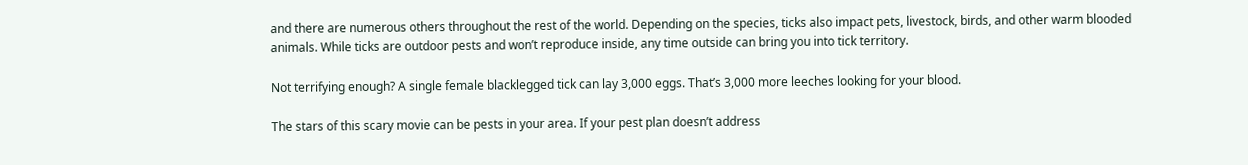and there are numerous others throughout the rest of the world. Depending on the species, ticks also impact pets, livestock, birds, and other warm blooded animals. While ticks are outdoor pests and won’t reproduce inside, any time outside can bring you into tick territory.

Not terrifying enough? A single female blacklegged tick can lay 3,000 eggs. That’s 3,000 more leeches looking for your blood.

The stars of this scary movie can be pests in your area. If your pest plan doesn’t address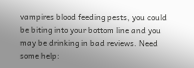vampires blood feeding pests, you could be biting into your bottom line and you may be drinking in bad reviews. Need some help: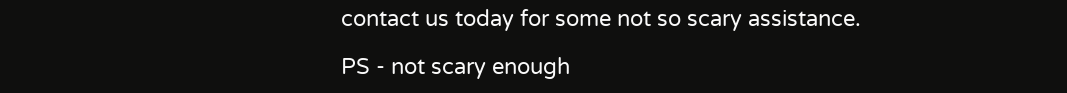contact us today for some not so scary assistance.

PS - not scary enough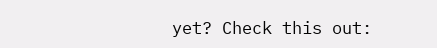yet? Check this out: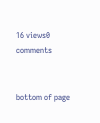16 views0 comments


bottom of page